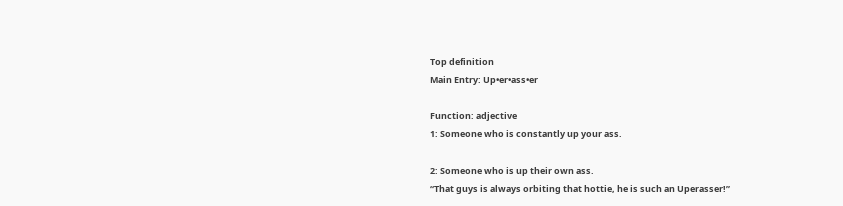Top definition
Main Entry: Up•er•ass•er

Function: adjective
1: Someone who is constantly up your ass.

2: Someone who is up their own ass.
“That guys is always orbiting that hottie, he is such an Uperasser!”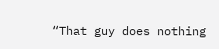“That guy does nothing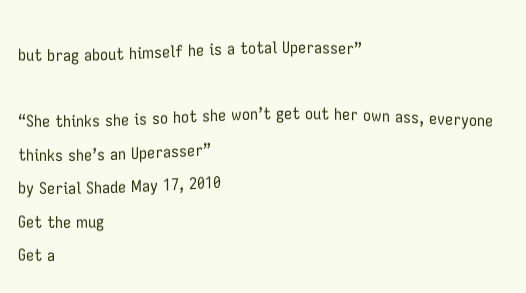but brag about himself he is a total Uperasser”

“She thinks she is so hot she won’t get out her own ass, everyone thinks she’s an Uperasser”
by Serial Shade May 17, 2010
Get the mug
Get a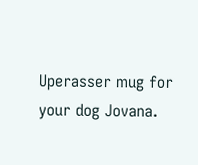Uperasser mug for your dog Jovana.